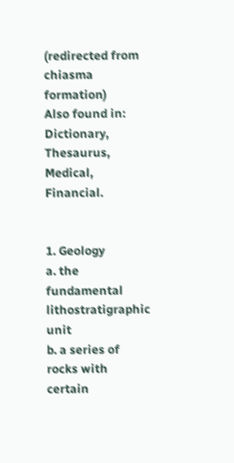(redirected from chiasma formation)
Also found in: Dictionary, Thesaurus, Medical, Financial.


1. Geology
a. the fundamental lithostratigraphic unit
b. a series of rocks with certain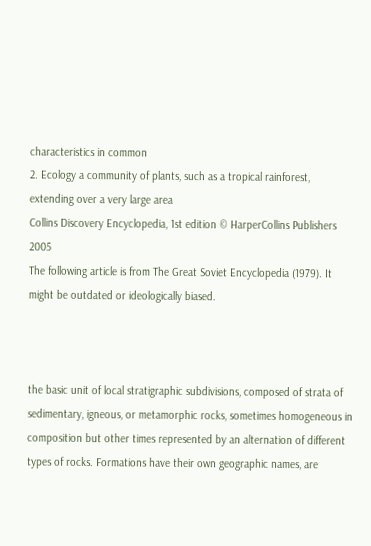characteristics in common
2. Ecology a community of plants, such as a tropical rainforest, extending over a very large area
Collins Discovery Encyclopedia, 1st edition © HarperCollins Publishers 2005
The following article is from The Great Soviet Encyclopedia (1979). It might be outdated or ideologically biased.



the basic unit of local stratigraphic subdivisions, composed of strata of sedimentary, igneous, or metamorphic rocks, sometimes homogeneous in composition but other times represented by an alternation of different types of rocks. Formations have their own geographic names, are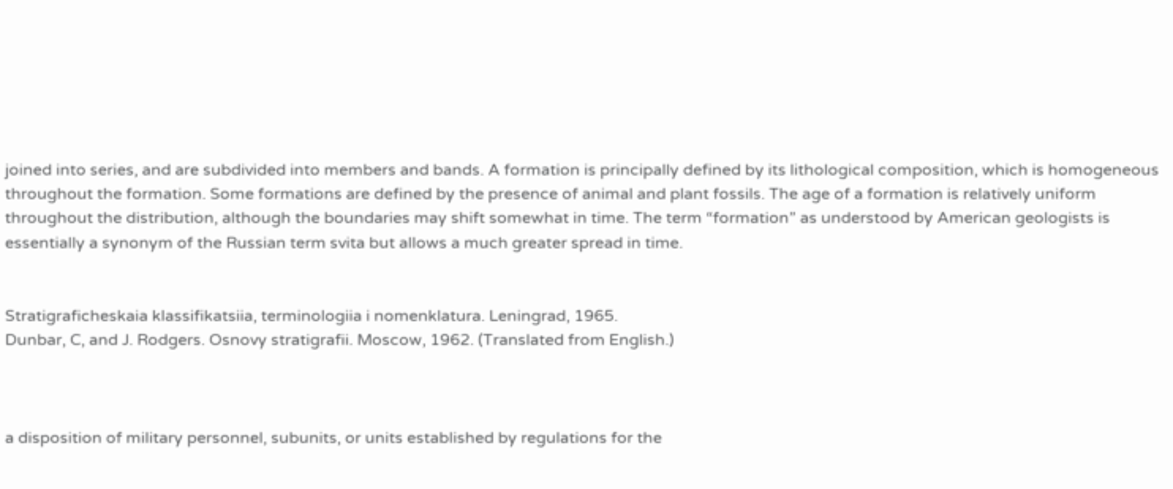joined into series, and are subdivided into members and bands. A formation is principally defined by its lithological composition, which is homogeneous throughout the formation. Some formations are defined by the presence of animal and plant fossils. The age of a formation is relatively uniform throughout the distribution, although the boundaries may shift somewhat in time. The term “formation” as understood by American geologists is essentially a synonym of the Russian term svita but allows a much greater spread in time.


Stratigraficheskaia klassifikatsiia, terminologiia i nomenklatura. Leningrad, 1965.
Dunbar, C, and J. Rodgers. Osnovy stratigrafii. Moscow, 1962. (Translated from English.)



a disposition of military personnel, subunits, or units established by regulations for the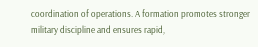coordination of operations. A formation promotes stronger military discipline and ensures rapid,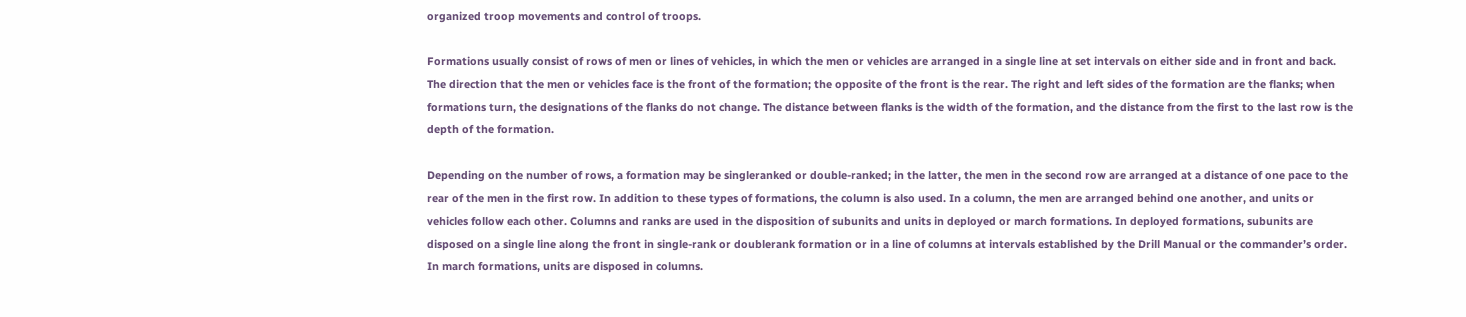organized troop movements and control of troops.

Formations usually consist of rows of men or lines of vehicles, in which the men or vehicles are arranged in a single line at set intervals on either side and in front and back. The direction that the men or vehicles face is the front of the formation; the opposite of the front is the rear. The right and left sides of the formation are the flanks; when formations turn, the designations of the flanks do not change. The distance between flanks is the width of the formation, and the distance from the first to the last row is the depth of the formation.

Depending on the number of rows, a formation may be singleranked or double-ranked; in the latter, the men in the second row are arranged at a distance of one pace to the rear of the men in the first row. In addition to these types of formations, the column is also used. In a column, the men are arranged behind one another, and units or vehicles follow each other. Columns and ranks are used in the disposition of subunits and units in deployed or march formations. In deployed formations, subunits are disposed on a single line along the front in single-rank or doublerank formation or in a line of columns at intervals established by the Drill Manual or the commander’s order. In march formations, units are disposed in columns.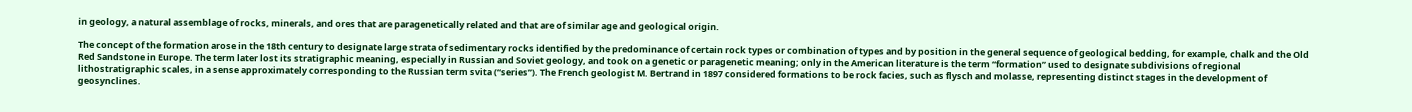in geology, a natural assemblage of rocks, minerals, and ores that are paragenetically related and that are of similar age and geological origin.

The concept of the formation arose in the 18th century to designate large strata of sedimentary rocks identified by the predominance of certain rock types or combination of types and by position in the general sequence of geological bedding, for example, chalk and the Old Red Sandstone in Europe. The term later lost its stratigraphic meaning, especially in Russian and Soviet geology, and took on a genetic or paragenetic meaning; only in the American literature is the term “formation” used to designate subdivisions of regional lithostratigraphic scales, in a sense approximately corresponding to the Russian term svita (“series”). The French geologist M. Bertrand in 1897 considered formations to be rock facies, such as flysch and molasse, representing distinct stages in the development of geosynclines.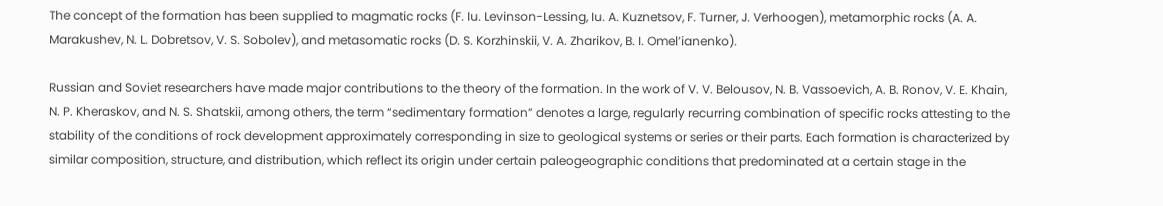The concept of the formation has been supplied to magmatic rocks (F. Iu. Levinson-Lessing, Iu. A. Kuznetsov, F. Turner, J. Verhoogen), metamorphic rocks (A. A. Marakushev, N. L. Dobretsov, V. S. Sobolev), and metasomatic rocks (D. S. Korzhinskii, V. A. Zharikov, B. I. Omel’ianenko).

Russian and Soviet researchers have made major contributions to the theory of the formation. In the work of V. V. Belousov, N. B. Vassoevich, A. B. Ronov, V. E. Khain, N. P. Kheraskov, and N. S. Shatskii, among others, the term “sedimentary formation” denotes a large, regularly recurring combination of specific rocks attesting to the stability of the conditions of rock development approximately corresponding in size to geological systems or series or their parts. Each formation is characterized by similar composition, structure, and distribution, which reflect its origin under certain paleogeographic conditions that predominated at a certain stage in the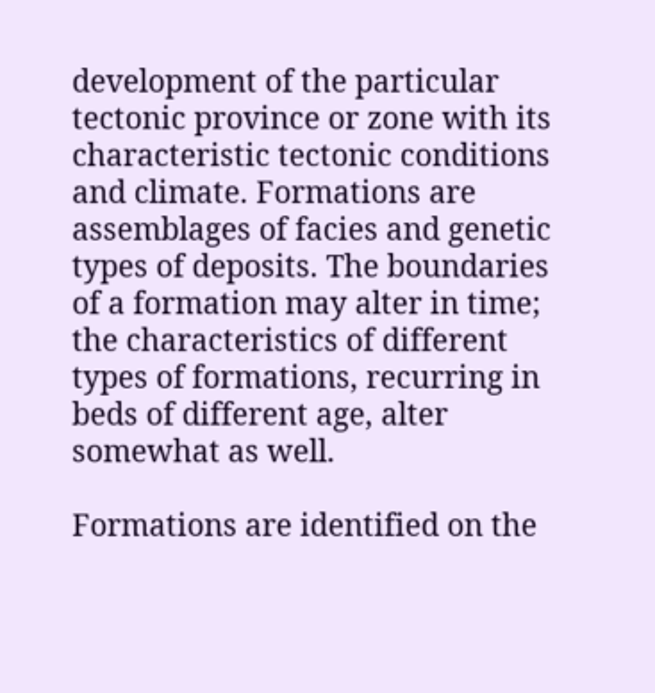development of the particular tectonic province or zone with its characteristic tectonic conditions and climate. Formations are assemblages of facies and genetic types of deposits. The boundaries of a formation may alter in time; the characteristics of different types of formations, recurring in beds of different age, alter somewhat as well.

Formations are identified on the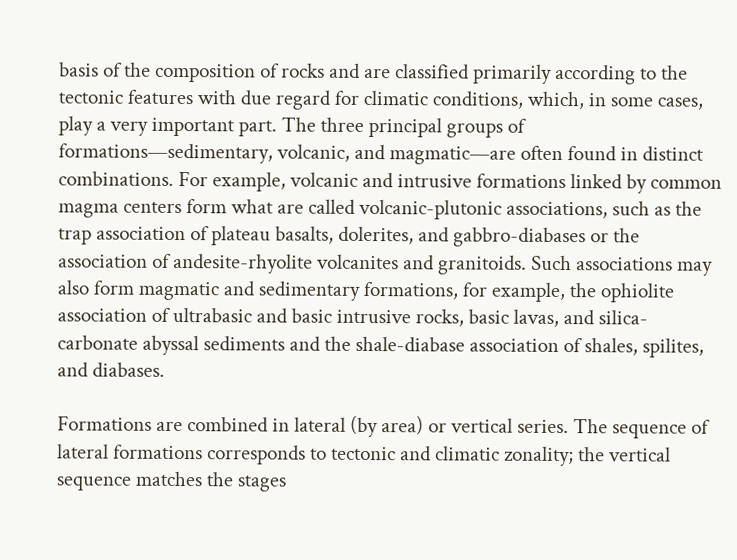basis of the composition of rocks and are classified primarily according to the tectonic features with due regard for climatic conditions, which, in some cases, play a very important part. The three principal groups of formations—sedimentary, volcanic, and magmatic—are often found in distinct combinations. For example, volcanic and intrusive formations linked by common magma centers form what are called volcanic-plutonic associations, such as the trap association of plateau basalts, dolerites, and gabbro-diabases or the association of andesite-rhyolite volcanites and granitoids. Such associations may also form magmatic and sedimentary formations, for example, the ophiolite association of ultrabasic and basic intrusive rocks, basic lavas, and silica-carbonate abyssal sediments and the shale-diabase association of shales, spilites, and diabases.

Formations are combined in lateral (by area) or vertical series. The sequence of lateral formations corresponds to tectonic and climatic zonality; the vertical sequence matches the stages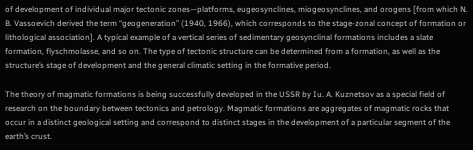of development of individual major tectonic zones—platforms, eugeosynclines, miogeosynclines, and orogens [from which N. B. Vassoevich derived the term “geogeneration” (1940, 1966), which corresponds to the stage-zonal concept of formation or lithological association]. A typical example of a vertical series of sedimentary geosynclinal formations includes a slate formation, flyschmolasse, and so on. The type of tectonic structure can be determined from a formation, as well as the structure’s stage of development and the general climatic setting in the formative period.

The theory of magmatic formations is being successfully developed in the USSR by Iu. A. Kuznetsov as a special field of research on the boundary between tectonics and petrology. Magmatic formations are aggregates of magmatic rocks that occur in a distinct geological setting and correspond to distinct stages in the development of a particular segment of the earth’s crust.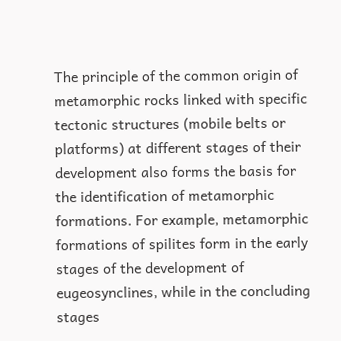The principle of the common origin of metamorphic rocks linked with specific tectonic structures (mobile belts or platforms) at different stages of their development also forms the basis for the identification of metamorphic formations. For example, metamorphic formations of spilites form in the early stages of the development of eugeosynclines, while in the concluding stages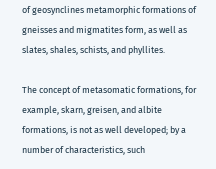of geosynclines metamorphic formations of gneisses and migmatites form, as well as slates, shales, schists, and phyllites.

The concept of metasomatic formations, for example, skarn, greisen, and albite formations, is not as well developed; by a number of characteristics, such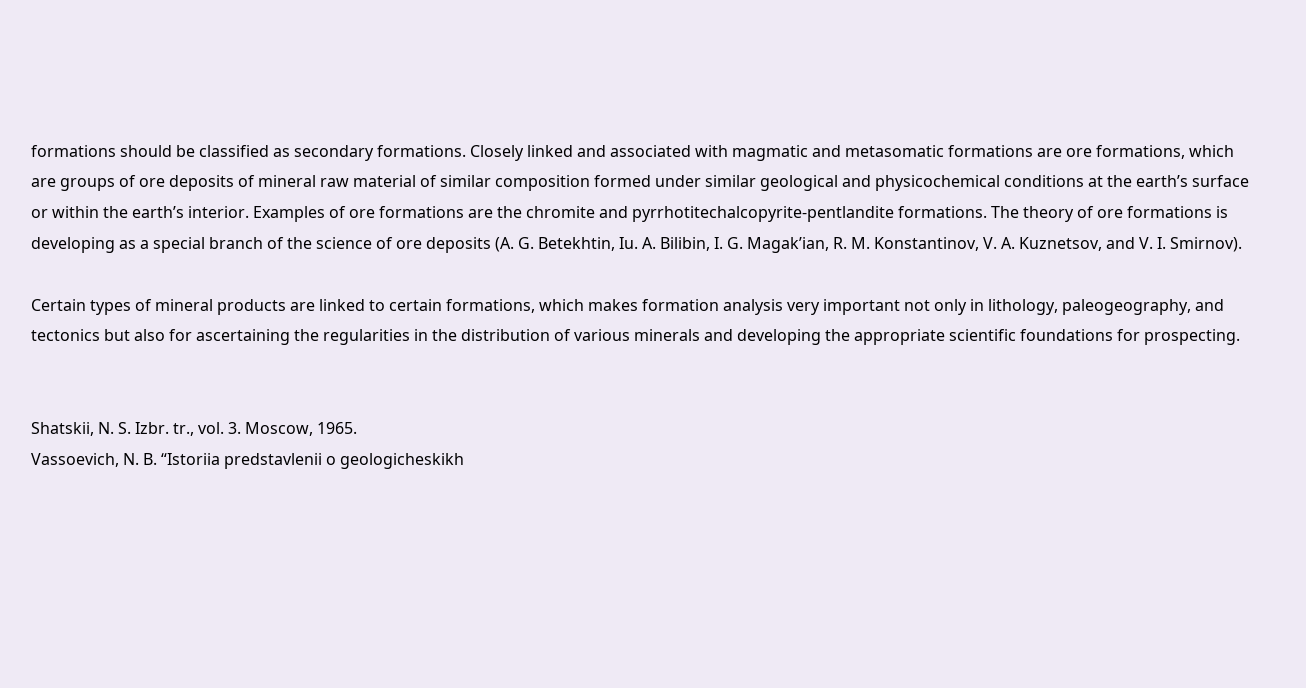formations should be classified as secondary formations. Closely linked and associated with magmatic and metasomatic formations are ore formations, which are groups of ore deposits of mineral raw material of similar composition formed under similar geological and physicochemical conditions at the earth’s surface or within the earth’s interior. Examples of ore formations are the chromite and pyrrhotitechalcopyrite-pentlandite formations. The theory of ore formations is developing as a special branch of the science of ore deposits (A. G. Betekhtin, Iu. A. Bilibin, I. G. Magak’ian, R. M. Konstantinov, V. A. Kuznetsov, and V. I. Smirnov).

Certain types of mineral products are linked to certain formations, which makes formation analysis very important not only in lithology, paleogeography, and tectonics but also for ascertaining the regularities in the distribution of various minerals and developing the appropriate scientific foundations for prospecting.


Shatskii, N. S. Izbr. tr., vol. 3. Moscow, 1965.
Vassoevich, N. B. “Istoriia predstavlenii o geologicheskikh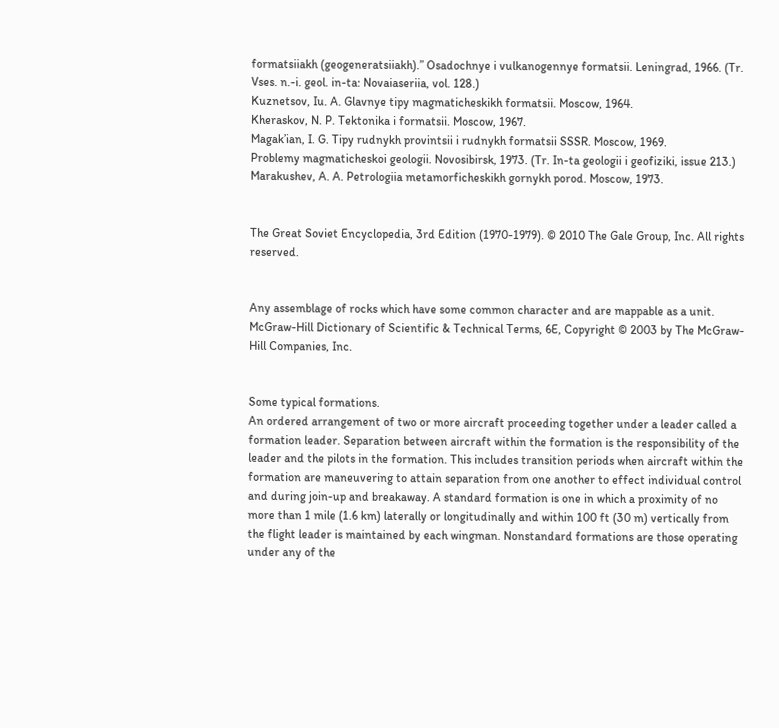formatsiiakh (geogeneratsiiakh).” Osadochnye i vulkanogennye formatsii. Leningrad, 1966. (Tr. Vses. n.-i. geol. in-ta: Novaiaseriia, vol. 128.)
Kuznetsov, Iu. A. Glavnye tipy magmaticheskikh formatsii. Moscow, 1964.
Kheraskov, N. P. Tektonika i formatsii. Moscow, 1967.
Magak’ian, I. G. Tipy rudnykh provintsii i rudnykh formatsii SSSR. Moscow, 1969.
Problemy magmaticheskoi geologii. Novosibirsk, 1973. (Tr. In-ta geologii i geofiziki, issue 213.)
Marakushev, A. A. Petrologiia metamorficheskikh gornykh porod. Moscow, 1973.


The Great Soviet Encyclopedia, 3rd Edition (1970-1979). © 2010 The Gale Group, Inc. All rights reserved.


Any assemblage of rocks which have some common character and are mappable as a unit.
McGraw-Hill Dictionary of Scientific & Technical Terms, 6E, Copyright © 2003 by The McGraw-Hill Companies, Inc.


Some typical formations.
An ordered arrangement of two or more aircraft proceeding together under a leader called a formation leader. Separation between aircraft within the formation is the responsibility of the leader and the pilots in the formation. This includes transition periods when aircraft within the formation are maneuvering to attain separation from one another to effect individual control and during join-up and breakaway. A standard formation is one in which a proximity of no more than 1 mile (1.6 km) laterally or longitudinally and within 100 ft (30 m) vertically from the flight leader is maintained by each wingman. Nonstandard formations are those operating under any of the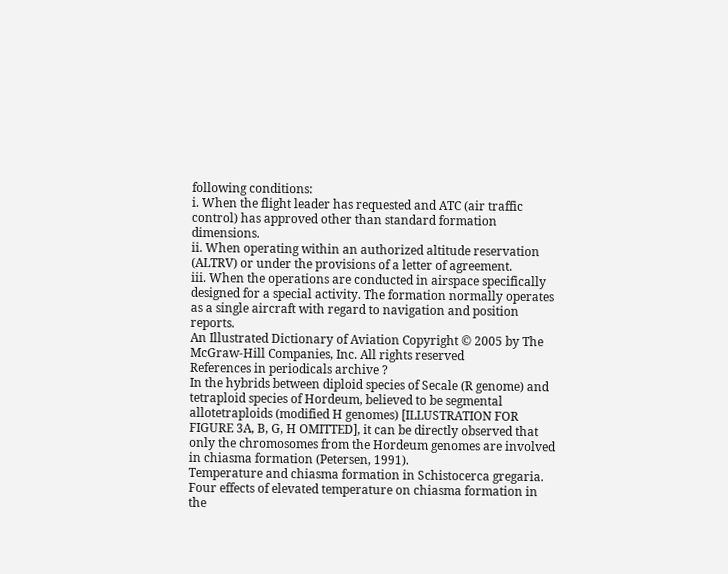following conditions:
i. When the flight leader has requested and ATC (air traffic control) has approved other than standard formation dimensions.
ii. When operating within an authorized altitude reservation (ALTRV) or under the provisions of a letter of agreement.
iii. When the operations are conducted in airspace specifically designed for a special activity. The formation normally operates as a single aircraft with regard to navigation and position reports.
An Illustrated Dictionary of Aviation Copyright © 2005 by The McGraw-Hill Companies, Inc. All rights reserved
References in periodicals archive ?
In the hybrids between diploid species of Secale (R genome) and tetraploid species of Hordeum, believed to be segmental allotetraploids (modified H genomes) [ILLUSTRATION FOR FIGURE 3A, B, G, H OMITTED], it can be directly observed that only the chromosomes from the Hordeum genomes are involved in chiasma formation (Petersen, 1991).
Temperature and chiasma formation in Schistocerca gregaria.
Four effects of elevated temperature on chiasma formation in the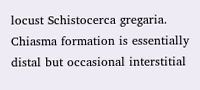locust Schistocerca gregaria.
Chiasma formation is essentially distal but occasional interstitial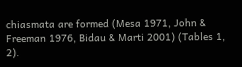chiasmata are formed (Mesa 1971, John & Freeman 1976, Bidau & Marti 2001) (Tables 1, 2).